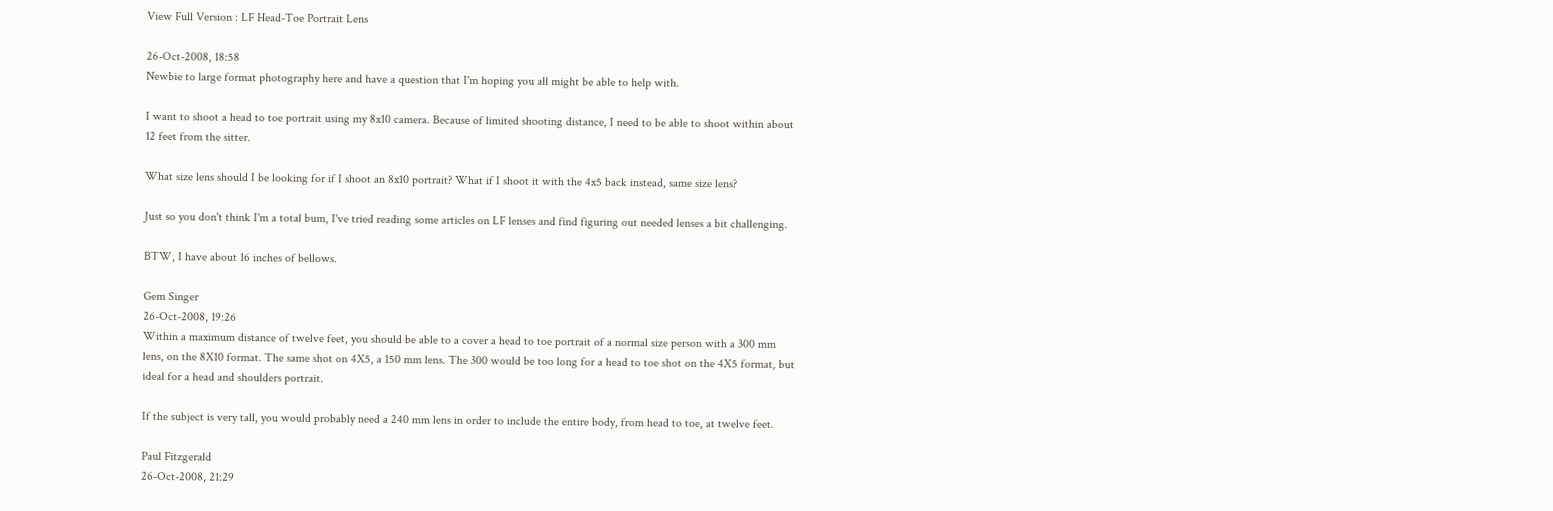View Full Version : LF Head-Toe Portrait Lens

26-Oct-2008, 18:58
Newbie to large format photography here and have a question that I'm hoping you all might be able to help with.

I want to shoot a head to toe portrait using my 8x10 camera. Because of limited shooting distance, I need to be able to shoot within about 12 feet from the sitter.

What size lens should I be looking for if I shoot an 8x10 portrait? What if I shoot it with the 4x5 back instead, same size lens?

Just so you don't think I'm a total bum, I've tried reading some articles on LF lenses and find figuring out needed lenses a bit challenging.

BTW, I have about 16 inches of bellows.

Gem Singer
26-Oct-2008, 19:26
Within a maximum distance of twelve feet, you should be able to a cover a head to toe portrait of a normal size person with a 300 mm lens, on the 8X10 format. The same shot on 4X5, a 150 mm lens. The 300 would be too long for a head to toe shot on the 4X5 format, but ideal for a head and shoulders portrait.

If the subject is very tall, you would probably need a 240 mm lens in order to include the entire body, from head to toe, at twelve feet.

Paul Fitzgerald
26-Oct-2008, 21:29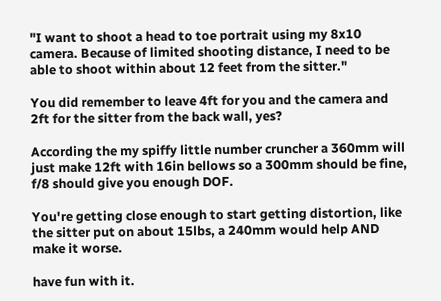"I want to shoot a head to toe portrait using my 8x10 camera. Because of limited shooting distance, I need to be able to shoot within about 12 feet from the sitter."

You did remember to leave 4ft for you and the camera and 2ft for the sitter from the back wall, yes?

According the my spiffy little number cruncher a 360mm will just make 12ft with 16in bellows so a 300mm should be fine, f/8 should give you enough DOF.

You're getting close enough to start getting distortion, like the sitter put on about 15lbs, a 240mm would help AND make it worse.

have fun with it.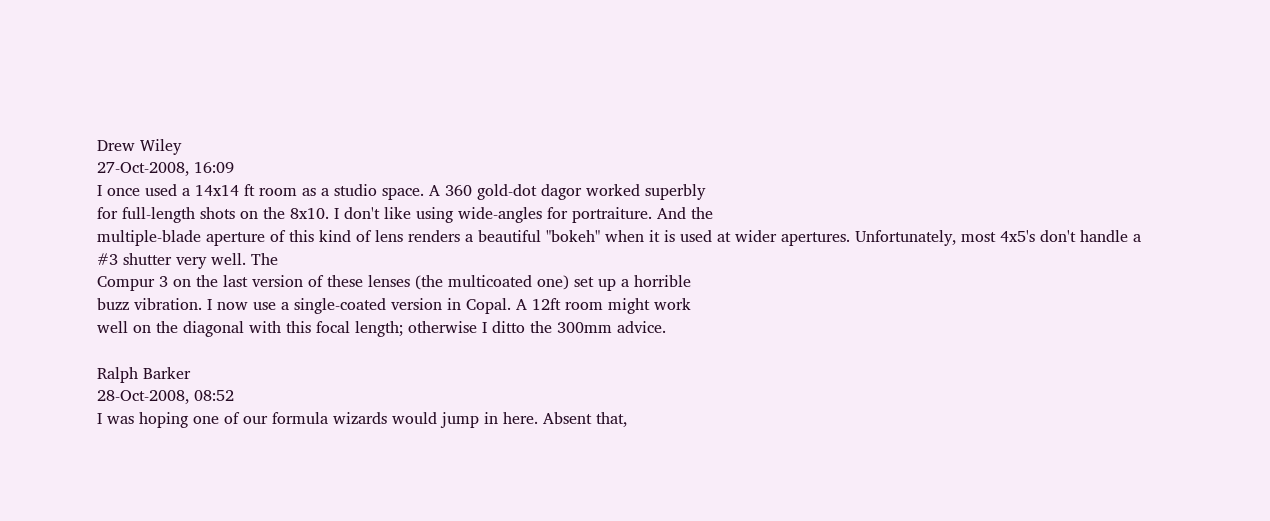Drew Wiley
27-Oct-2008, 16:09
I once used a 14x14 ft room as a studio space. A 360 gold-dot dagor worked superbly
for full-length shots on the 8x10. I don't like using wide-angles for portraiture. And the
multiple-blade aperture of this kind of lens renders a beautiful "bokeh" when it is used at wider apertures. Unfortunately, most 4x5's don't handle a #3 shutter very well. The
Compur 3 on the last version of these lenses (the multicoated one) set up a horrible
buzz vibration. I now use a single-coated version in Copal. A 12ft room might work
well on the diagonal with this focal length; otherwise I ditto the 300mm advice.

Ralph Barker
28-Oct-2008, 08:52
I was hoping one of our formula wizards would jump in here. Absent that,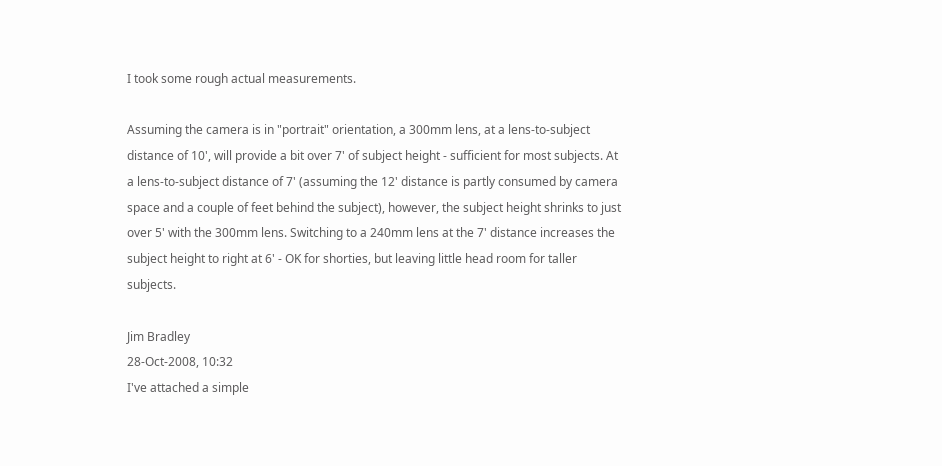I took some rough actual measurements.

Assuming the camera is in "portrait" orientation, a 300mm lens, at a lens-to-subject distance of 10', will provide a bit over 7' of subject height - sufficient for most subjects. At a lens-to-subject distance of 7' (assuming the 12' distance is partly consumed by camera space and a couple of feet behind the subject), however, the subject height shrinks to just over 5' with the 300mm lens. Switching to a 240mm lens at the 7' distance increases the subject height to right at 6' - OK for shorties, but leaving little head room for taller subjects.

Jim Bradley
28-Oct-2008, 10:32
I've attached a simple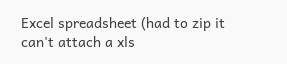Excel spreadsheet (had to zip it can't attach a xls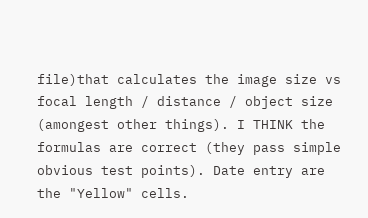file)that calculates the image size vs focal length / distance / object size (amongest other things). I THINK the formulas are correct (they pass simple obvious test points). Date entry are the "Yellow" cells.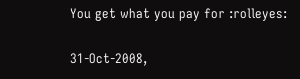You get what you pay for :rolleyes:


31-Oct-2008,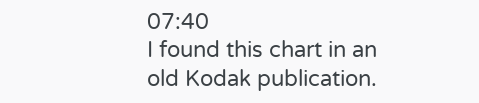07:40
I found this chart in an old Kodak publication.